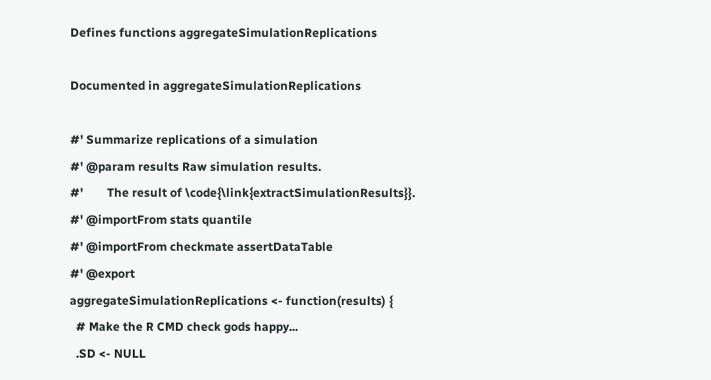Defines functions aggregateSimulationReplications

Documented in aggregateSimulationReplications

#' Summarize replications of a simulation
#' @param results Raw simulation results.
#'        The result of \code{\link{extractSimulationResults}}.
#' @importFrom stats quantile
#' @importFrom checkmate assertDataTable
#' @export
aggregateSimulationReplications <- function(results) {
  # Make the R CMD check gods happy...
  .SD <- NULL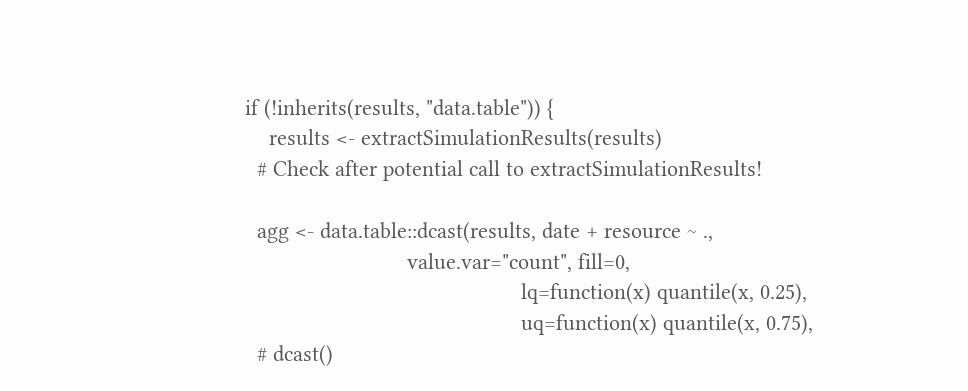if (!inherits(results, "data.table")) {
    results <- extractSimulationResults(results)
  # Check after potential call to extractSimulationResults!

  agg <- data.table::dcast(results, date + resource ~ .,
                           value.var="count", fill=0,
                                              lq=function(x) quantile(x, 0.25),
                                              uq=function(x) quantile(x, 0.75),
  # dcast()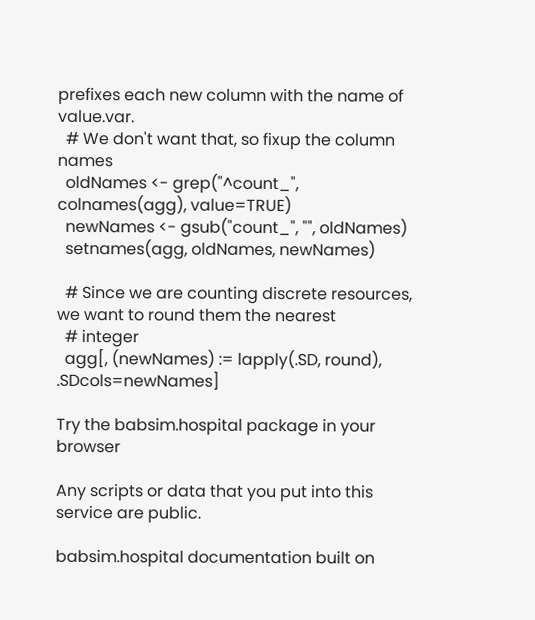prefixes each new column with the name of value.var.
  # We don't want that, so fixup the column names
  oldNames <- grep("^count_", colnames(agg), value=TRUE)
  newNames <- gsub("count_", "", oldNames)
  setnames(agg, oldNames, newNames)

  # Since we are counting discrete resources, we want to round them the nearest
  # integer
  agg[, (newNames) := lapply(.SD, round), .SDcols=newNames]

Try the babsim.hospital package in your browser

Any scripts or data that you put into this service are public.

babsim.hospital documentation built on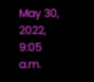May 30, 2022, 9:05 a.m.